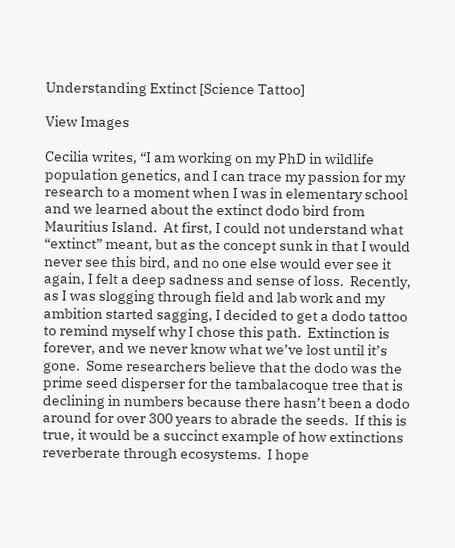Understanding Extinct [Science Tattoo]

View Images

Cecilia writes, “I am working on my PhD in wildlife population genetics, and I can trace my passion for my research to a moment when I was in elementary school and we learned about the extinct dodo bird from Mauritius Island.  At first, I could not understand what “extinct” meant, but as the concept sunk in that I would never see this bird, and no one else would ever see it again, I felt a deep sadness and sense of loss.  Recently, as I was slogging through field and lab work and my ambition started sagging, I decided to get a dodo tattoo to remind myself why I chose this path.  Extinction is forever, and we never know what we’ve lost until it’s gone.  Some researchers believe that the dodo was the prime seed disperser for the tambalacoque tree that is declining in numbers because there hasn’t been a dodo around for over 300 years to abrade the seeds.  If this is true, it would be a succinct example of how extinctions reverberate through ecosystems.  I hope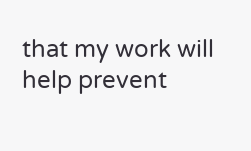that my work will help prevent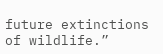future extinctions of wildlife.”